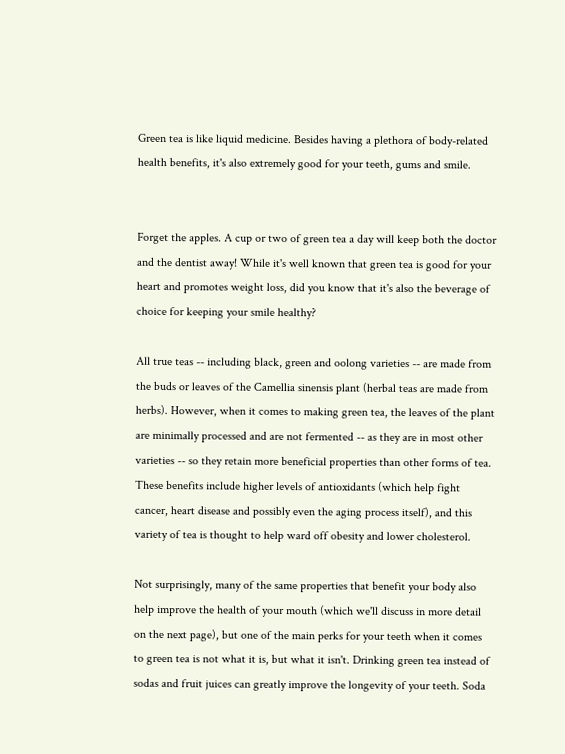Green tea is like liquid medicine. Besides having a plethora of body-related health benefits, it's also extremely good for your teeth, gums and smile.


Forget the apples. A cup or two of green tea a day will keep both the doctor and the dentist away! While it's well known that green tea is good for your heart and promotes weight loss, did you know that it's also the beverage of choice for keeping your smile healthy?

All true teas -- including black, green and oolong varieties -- are made from the buds or leaves of the Camellia sinensis plant (herbal teas are made from herbs). However, when it comes to making green tea, the leaves of the plant are minimally processed and are not fermented -- as they are in most other varieties -- so they retain more beneficial properties than other forms of tea. These benefits include higher levels of antioxidants (which help fight cancer, heart disease and possibly even the aging process itself), and this variety of tea is thought to help ward off obesity and lower cholesterol.

Not surprisingly, many of the same properties that benefit your body also help improve the health of your mouth (which we'll discuss in more detail on the next page), but one of the main perks for your teeth when it comes to green tea is not what it is, but what it isn't. Drinking green tea instead of sodas and fruit juices can greatly improve the longevity of your teeth. Soda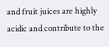and fruit juices are highly acidic and contribute to the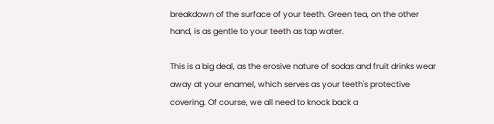breakdown of the surface of your teeth. Green tea, on the other hand, is as gentle to your teeth as tap water.

This is a big deal, as the erosive nature of sodas and fruit drinks wear away at your enamel, which serves as your teeth's protective covering. Of course, we all need to knock back a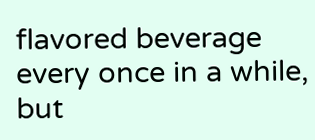flavored beverage every once in a while, but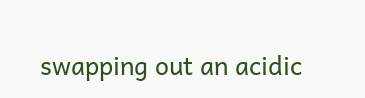swapping out an acidic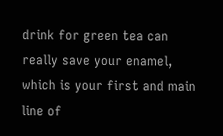drink for green tea can really save your enamel, which is your first and main line of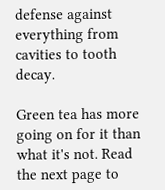defense against everything from cavities to tooth decay.

Green tea has more going on for it than what it's not. Read the next page to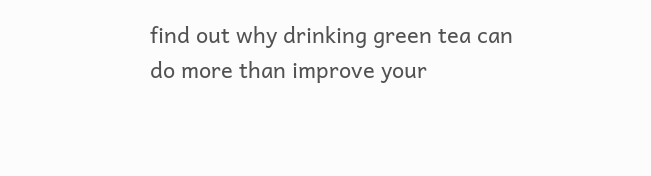find out why drinking green tea can do more than improve your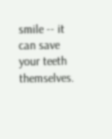smile -- it can save your teeth themselves.